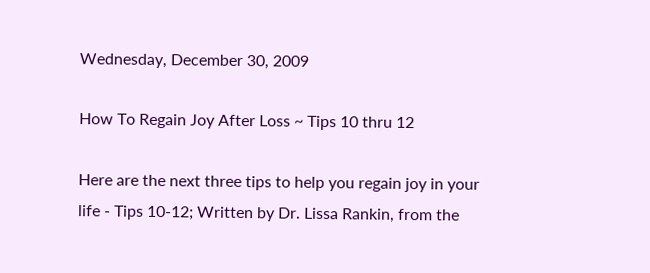Wednesday, December 30, 2009

How To Regain Joy After Loss ~ Tips 10 thru 12

Here are the next three tips to help you regain joy in your life - Tips 10-12; Written by Dr. Lissa Rankin, from the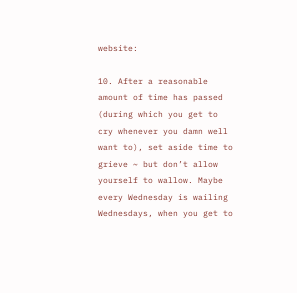website:

10. After a reasonable amount of time has passed (during which you get to cry whenever you damn well want to), set aside time to grieve ~ but don’t allow yourself to wallow. Maybe every Wednesday is wailing Wednesdays, when you get to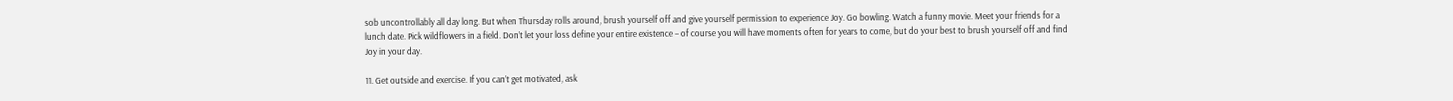sob uncontrollably all day long. But when Thursday rolls around, brush yourself off and give yourself permission to experience Joy. Go bowling. Watch a funny movie. Meet your friends for a lunch date. Pick wildflowers in a field. Don’t let your loss define your entire existence – of course you will have moments often for years to come, but do your best to brush yourself off and find Joy in your day.

11. Get outside and exercise. If you can’t get motivated, ask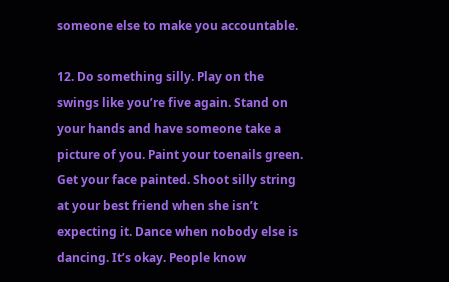someone else to make you accountable.

12. Do something silly. Play on the swings like you’re five again. Stand on your hands and have someone take a picture of you. Paint your toenails green. Get your face painted. Shoot silly string at your best friend when she isn’t expecting it. Dance when nobody else is dancing. It’s okay. People know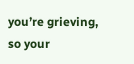you’re grieving, so your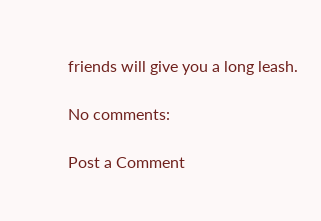friends will give you a long leash.

No comments:

Post a Comment